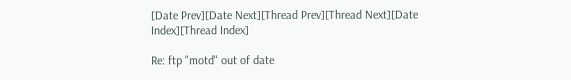[Date Prev][Date Next][Thread Prev][Thread Next][Date Index][Thread Index]

Re: ftp "motd" out of date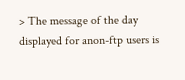> The message of the day displayed for anon-ftp users is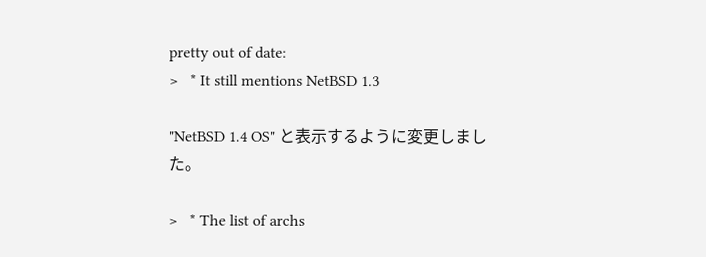pretty out of date:
>   * It still mentions NetBSD 1.3

"NetBSD 1.4 OS" と表示するように変更しました。

>   * The list of archs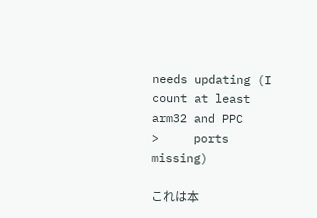needs updating (I count at least arm32 and PPC
>     ports missing)

これは本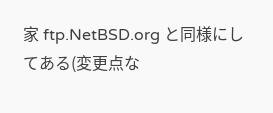家 ftp.NetBSD.org と同様にしてある(変更点な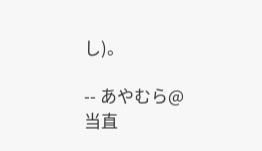し)。

-- あやむら@当直